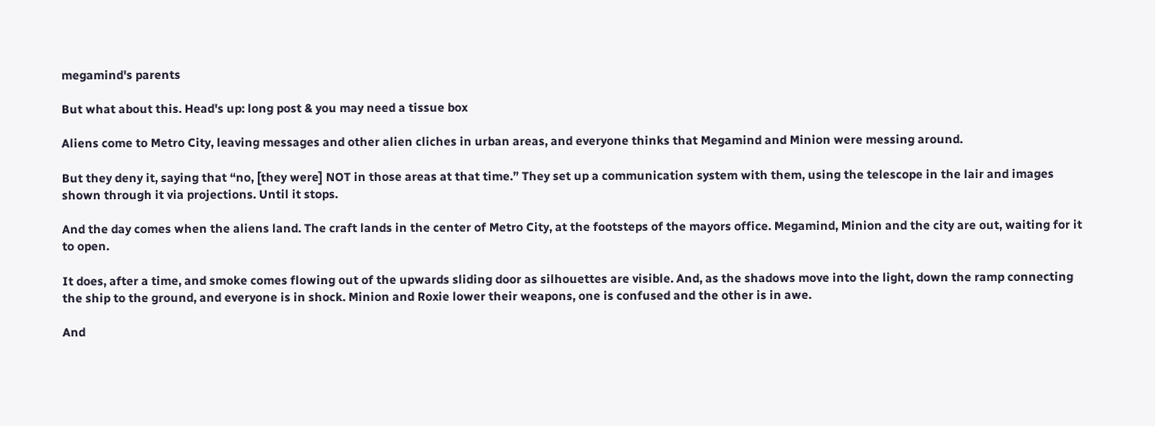megamind's parents

But what about this. Head's up: long post & you may need a tissue box

Aliens come to Metro City, leaving messages and other alien cliches in urban areas, and everyone thinks that Megamind and Minion were messing around.

But they deny it, saying that “no, [they were] NOT in those areas at that time.” They set up a communication system with them, using the telescope in the lair and images shown through it via projections. Until it stops.

And the day comes when the aliens land. The craft lands in the center of Metro City, at the footsteps of the mayors office. Megamind, Minion and the city are out, waiting for it to open.

It does, after a time, and smoke comes flowing out of the upwards sliding door as silhouettes are visible. And, as the shadows move into the light, down the ramp connecting the ship to the ground, and everyone is in shock. Minion and Roxie lower their weapons, one is confused and the other is in awe.

And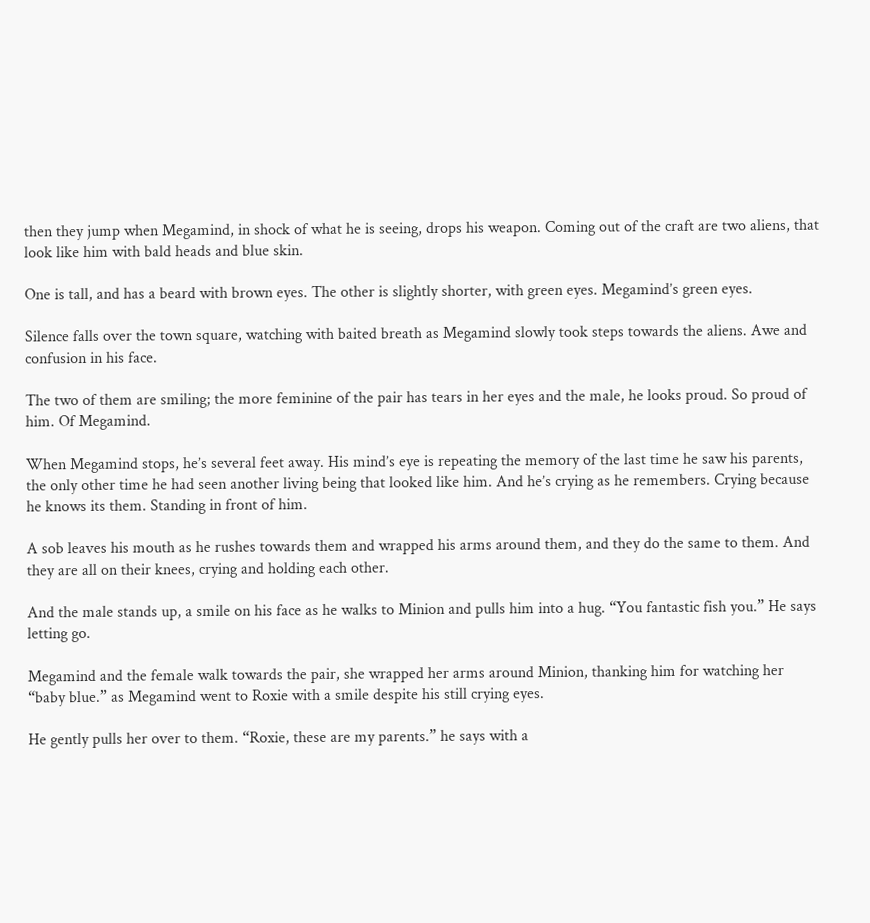then they jump when Megamind, in shock of what he is seeing, drops his weapon. Coming out of the craft are two aliens, that look like him with bald heads and blue skin.

One is tall, and has a beard with brown eyes. The other is slightly shorter, with green eyes. Megamind’s green eyes.

Silence falls over the town square, watching with baited breath as Megamind slowly took steps towards the aliens. Awe and confusion in his face.

The two of them are smiling; the more feminine of the pair has tears in her eyes and the male, he looks proud. So proud of him. Of Megamind.

When Megamind stops, he’s several feet away. His mind’s eye is repeating the memory of the last time he saw his parents, the only other time he had seen another living being that looked like him. And he’s crying as he remembers. Crying because he knows its them. Standing in front of him.

A sob leaves his mouth as he rushes towards them and wrapped his arms around them, and they do the same to them. And they are all on their knees, crying and holding each other.

And the male stands up, a smile on his face as he walks to Minion and pulls him into a hug. “You fantastic fish you.” He says letting go.

Megamind and the female walk towards the pair, she wrapped her arms around Minion, thanking him for watching her “baby blue.” as Megamind went to Roxie with a smile despite his still crying eyes.

He gently pulls her over to them. “Roxie, these are my parents.” he says with a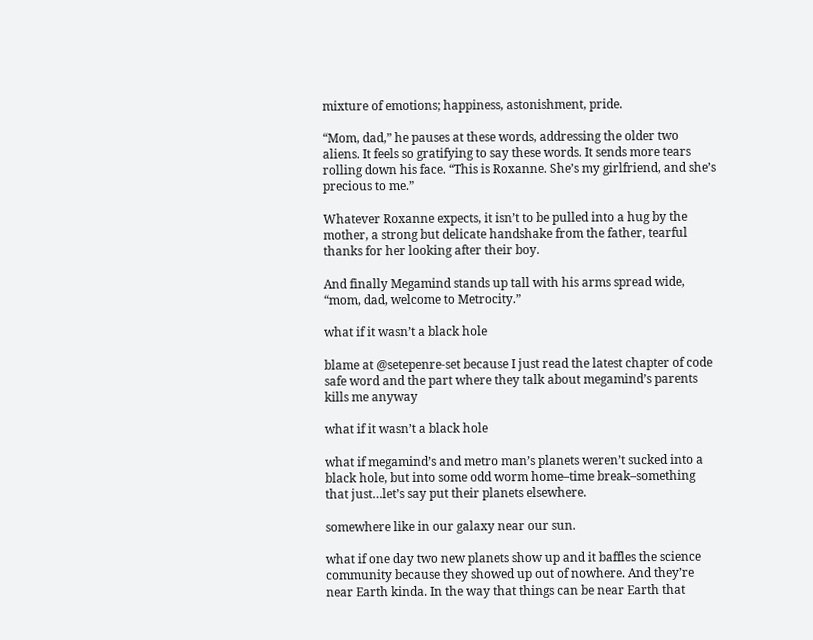mixture of emotions; happiness, astonishment, pride.

“Mom, dad,” he pauses at these words, addressing the older two aliens. It feels so gratifying to say these words. It sends more tears rolling down his face. “This is Roxanne. She’s my girlfriend, and she’s precious to me.”

Whatever Roxanne expects, it isn’t to be pulled into a hug by the mother, a strong but delicate handshake from the father, tearful thanks for her looking after their boy.

And finally Megamind stands up tall with his arms spread wide, “mom, dad, welcome to Metrocity.”

what if it wasn’t a black hole

blame at @setepenre-set because I just read the latest chapter of code safe word and the part where they talk about megamind’s parents kills me anyway

what if it wasn’t a black hole

what if megamind’s and metro man’s planets weren’t sucked into a black hole, but into some odd worm home–time break–something that just…let’s say put their planets elsewhere.

somewhere like in our galaxy near our sun.

what if one day two new planets show up and it baffles the science community because they showed up out of nowhere. And they’re near Earth kinda. In the way that things can be near Earth that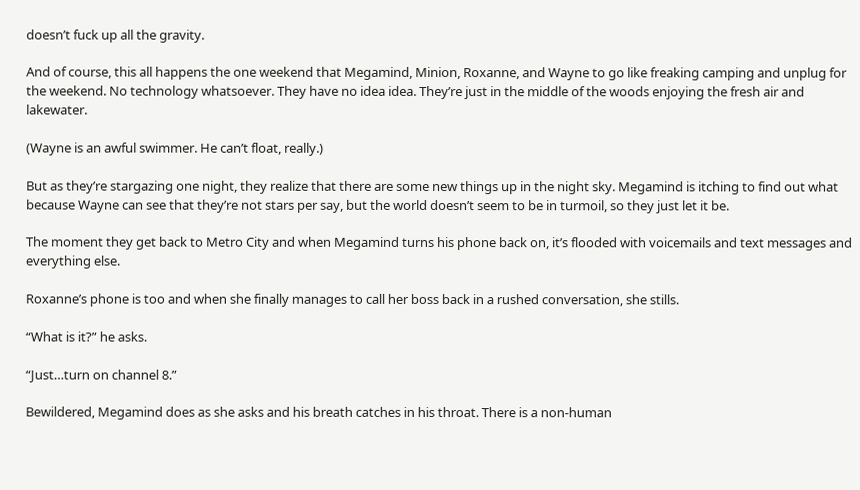doesn’t fuck up all the gravity.

And of course, this all happens the one weekend that Megamind, Minion, Roxanne, and Wayne to go like freaking camping and unplug for the weekend. No technology whatsoever. They have no idea idea. They’re just in the middle of the woods enjoying the fresh air and lakewater.

(Wayne is an awful swimmer. He can’t float, really.)

But as they’re stargazing one night, they realize that there are some new things up in the night sky. Megamind is itching to find out what because Wayne can see that they’re not stars per say, but the world doesn’t seem to be in turmoil, so they just let it be.

The moment they get back to Metro City and when Megamind turns his phone back on, it’s flooded with voicemails and text messages and everything else.

Roxanne’s phone is too and when she finally manages to call her boss back in a rushed conversation, she stills.

“What is it?” he asks.

“Just…turn on channel 8.”

Bewildered, Megamind does as she asks and his breath catches in his throat. There is a non-human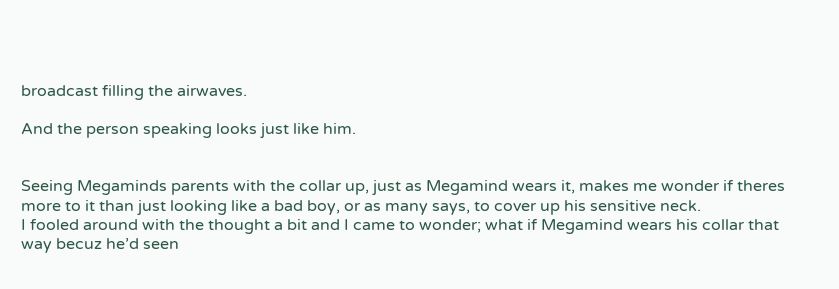broadcast filling the airwaves.

And the person speaking looks just like him.


Seeing Megaminds parents with the collar up, just as Megamind wears it, makes me wonder if theres more to it than just looking like a bad boy, or as many says, to cover up his sensitive neck.
I fooled around with the thought a bit and I came to wonder; what if Megamind wears his collar that way becuz he’d seen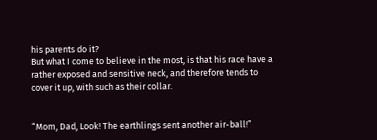his parents do it?
But what I come to believe in the most, is that his race have a rather exposed and sensitive neck, and therefore tends to cover it up, with such as their collar.


“Mom, Dad, Look! The earthlings sent another air-ball!”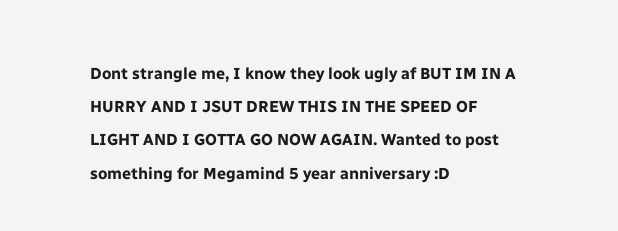Dont strangle me, I know they look ugly af BUT IM IN A HURRY AND I JSUT DREW THIS IN THE SPEED OF LIGHT AND I GOTTA GO NOW AGAIN. Wanted to post something for Megamind 5 year anniversary :D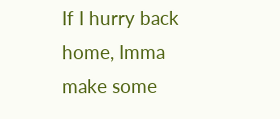If I hurry back home, Imma make some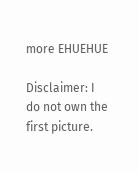more EHUEHUE

Disclaimer: I do not own the first picture.